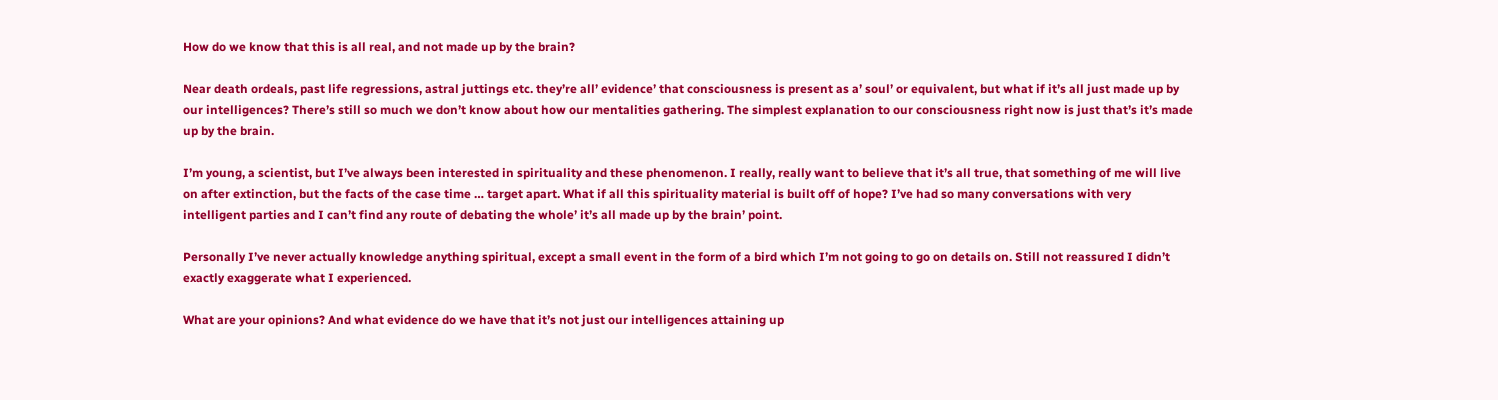How do we know that this is all real, and not made up by the brain?

Near death ordeals, past life regressions, astral juttings etc. they’re all’ evidence’ that consciousness is present as a’ soul’ or equivalent, but what if it’s all just made up by our intelligences? There’s still so much we don’t know about how our mentalities gathering. The simplest explanation to our consciousness right now is just that’s it’s made up by the brain.

I’m young, a scientist, but I’ve always been interested in spirituality and these phenomenon. I really, really want to believe that it’s all true, that something of me will live on after extinction, but the facts of the case time … target apart. What if all this spirituality material is built off of hope? I’ve had so many conversations with very intelligent parties and I can’t find any route of debating the whole’ it’s all made up by the brain’ point.

Personally I’ve never actually knowledge anything spiritual, except a small event in the form of a bird which I’m not going to go on details on. Still not reassured I didn’t exactly exaggerate what I experienced.

What are your opinions? And what evidence do we have that it’s not just our intelligences attaining up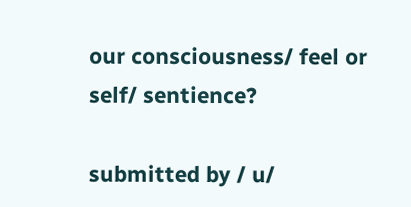our consciousness/ feel or self/ sentience?

submitted by / u/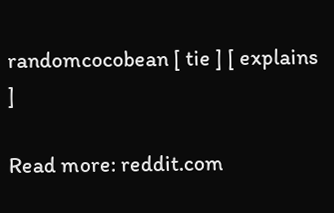randomcocobean [ tie ] [ explains ]

Read more: reddit.com